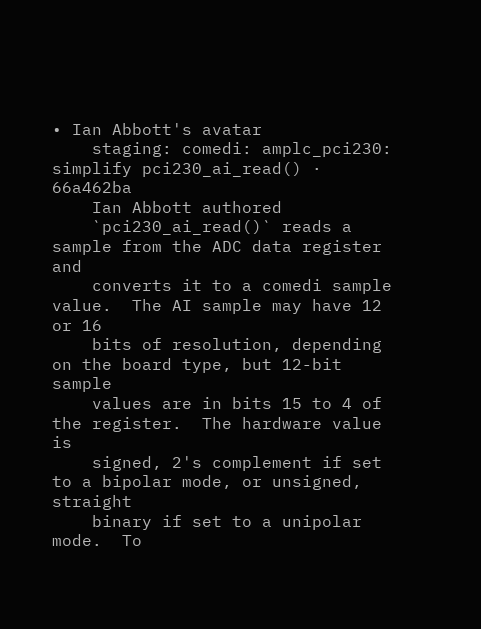• Ian Abbott's avatar
    staging: comedi: amplc_pci230: simplify pci230_ai_read() · 66a462ba
    Ian Abbott authored
    `pci230_ai_read()` reads a sample from the ADC data register and
    converts it to a comedi sample value.  The AI sample may have 12 or 16
    bits of resolution, depending on the board type, but 12-bit sample
    values are in bits 15 to 4 of the register.  The hardware value is
    signed, 2's complement if set to a bipolar mode, or unsigned, straight
    binary if set to a unipolar mode.  To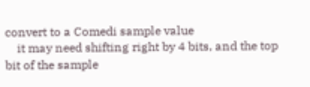convert to a Comedi sample value
    it may need shifting right by 4 bits, and the top bit of the sample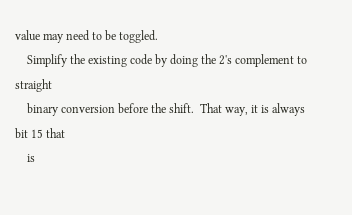value may need to be toggled.
    Simplify the existing code by doing the 2's complement to straight
    binary conversion before the shift.  That way, it is always bit 15 that
    is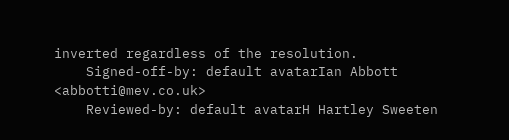inverted regardless of the resolution.
    Signed-off-by: default avatarIan Abbott <abbotti@mev.co.uk>
    Reviewed-by: default avatarH Hartley Sweeten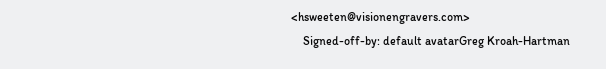<hsweeten@visionengravers.com>
    Signed-off-by: default avatarGreg Kroah-Hartman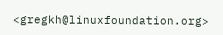<gregkh@linuxfoundation.org>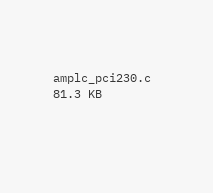amplc_pci230.c 81.3 KB